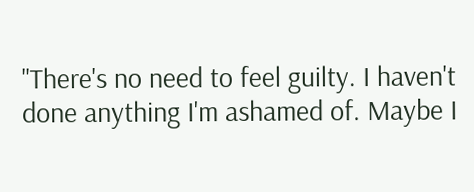"There's no need to feel guilty. I haven't done anything I'm ashamed of. Maybe I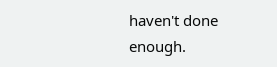haven't done enough.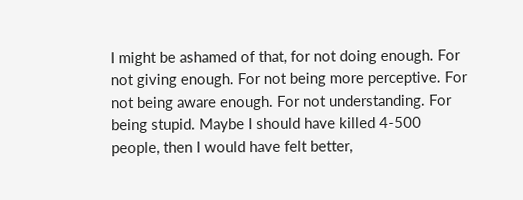I might be ashamed of that, for not doing enough. For not giving enough. For not being more perceptive. For not being aware enough. For not understanding. For being stupid. Maybe I should have killed 4-500 people, then I would have felt better,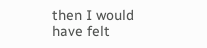then I would have felt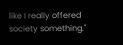like I really offered society something."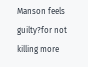Manson feels guilty?for not killing more